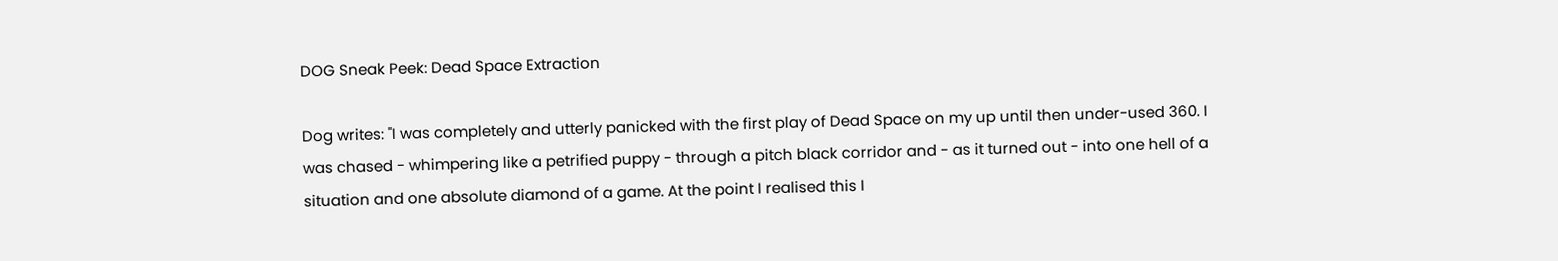DOG Sneak Peek: Dead Space Extraction

Dog writes: "I was completely and utterly panicked with the first play of Dead Space on my up until then under-used 360. I was chased - whimpering like a petrified puppy - through a pitch black corridor and - as it turned out - into one hell of a situation and one absolute diamond of a game. At the point I realised this I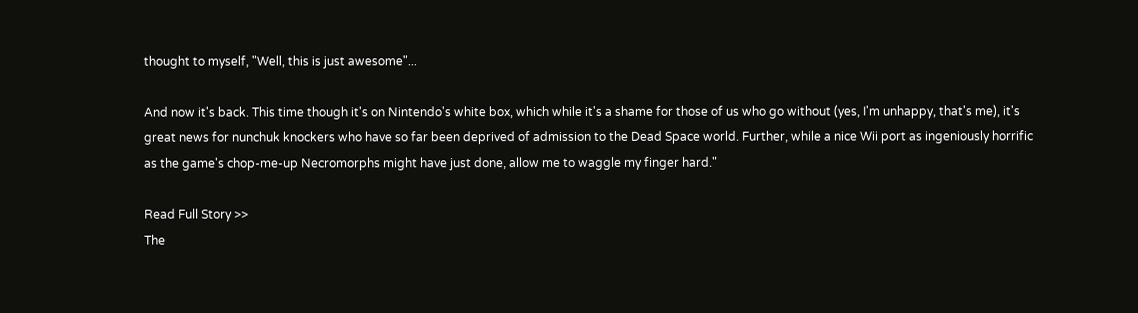thought to myself, "Well, this is just awesome"...

And now it's back. This time though it's on Nintendo's white box, which while it's a shame for those of us who go without (yes, I'm unhappy, that's me), it's great news for nunchuk knockers who have so far been deprived of admission to the Dead Space world. Further, while a nice Wii port as ingeniously horrific as the game's chop-me-up Necromorphs might have just done, allow me to waggle my finger hard."

Read Full Story >>
The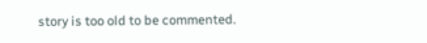story is too old to be commented.